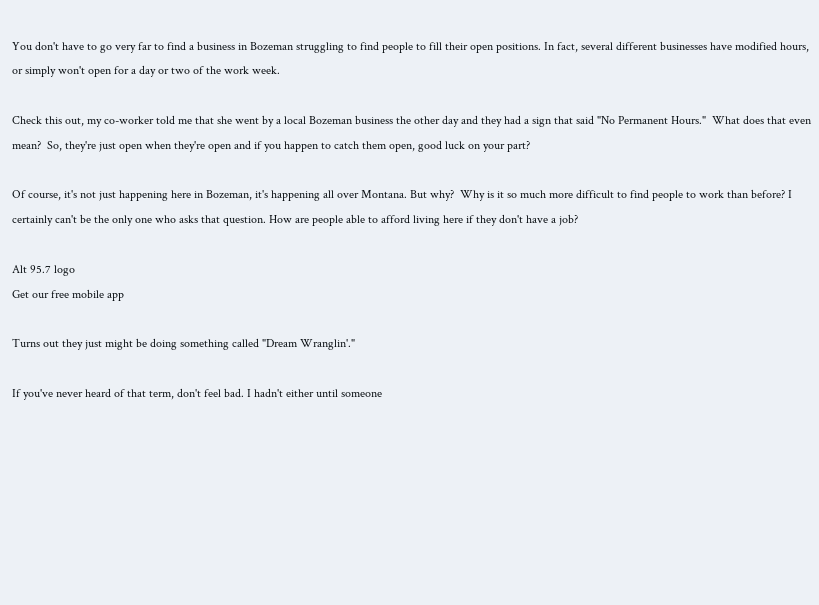You don't have to go very far to find a business in Bozeman struggling to find people to fill their open positions. In fact, several different businesses have modified hours, or simply won't open for a day or two of the work week.

Check this out, my co-worker told me that she went by a local Bozeman business the other day and they had a sign that said "No Permanent Hours."  What does that even mean?  So, they're just open when they're open and if you happen to catch them open, good luck on your part?

Of course, it's not just happening here in Bozeman, it's happening all over Montana. But why?  Why is it so much more difficult to find people to work than before? I certainly can't be the only one who asks that question. How are people able to afford living here if they don't have a job?

Alt 95.7 logo
Get our free mobile app

Turns out they just might be doing something called "Dream Wranglin'."

If you've never heard of that term, don't feel bad. I hadn't either until someone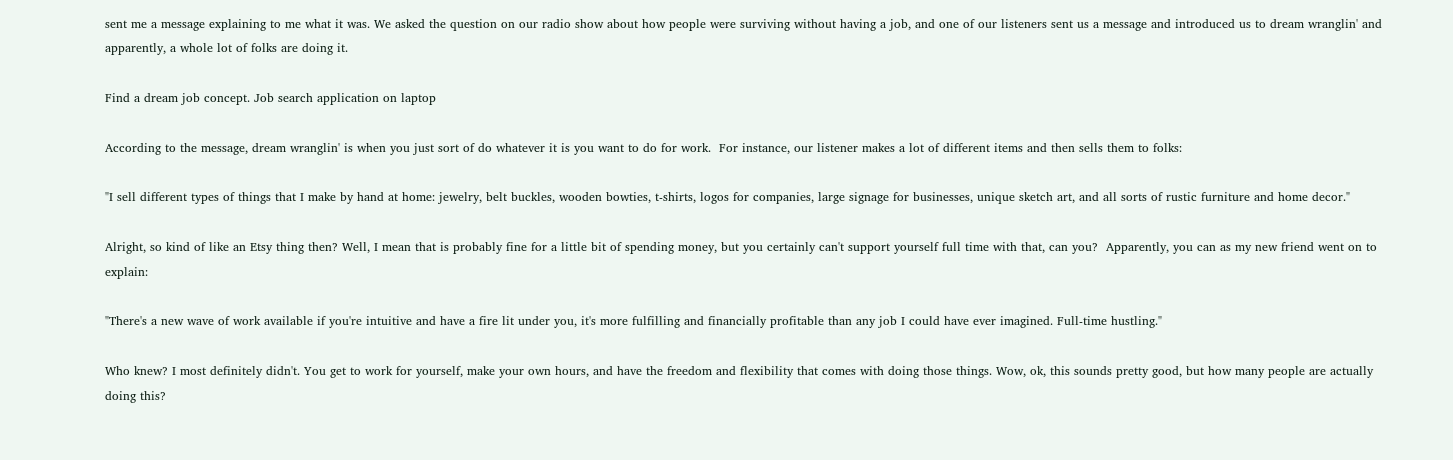sent me a message explaining to me what it was. We asked the question on our radio show about how people were surviving without having a job, and one of our listeners sent us a message and introduced us to dream wranglin' and apparently, a whole lot of folks are doing it.

Find a dream job concept. Job search application on laptop

According to the message, dream wranglin' is when you just sort of do whatever it is you want to do for work.  For instance, our listener makes a lot of different items and then sells them to folks:

"I sell different types of things that I make by hand at home: jewelry, belt buckles, wooden bowties, t-shirts, logos for companies, large signage for businesses, unique sketch art, and all sorts of rustic furniture and home decor."

Alright, so kind of like an Etsy thing then? Well, I mean that is probably fine for a little bit of spending money, but you certainly can't support yourself full time with that, can you?  Apparently, you can as my new friend went on to explain:

"There's a new wave of work available if you're intuitive and have a fire lit under you, it's more fulfilling and financially profitable than any job I could have ever imagined. Full-time hustling."

Who knew? I most definitely didn't. You get to work for yourself, make your own hours, and have the freedom and flexibility that comes with doing those things. Wow, ok, this sounds pretty good, but how many people are actually doing this?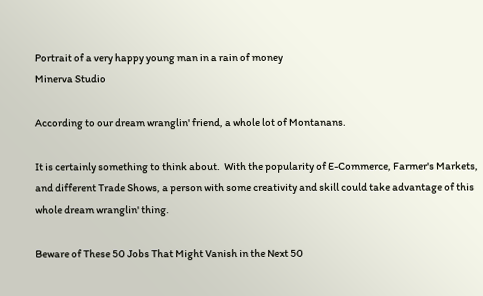Portrait of a very happy young man in a rain of money
Minerva Studio

According to our dream wranglin' friend, a whole lot of Montanans.

It is certainly something to think about.  With the popularity of E-Commerce, Farmer's Markets, and different Trade Shows, a person with some creativity and skill could take advantage of this whole dream wranglin' thing.

Beware of These 50 Jobs That Might Vanish in the Next 50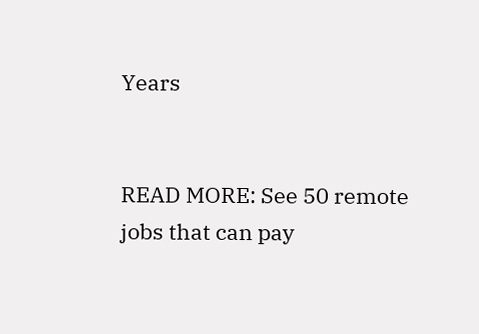Years


READ MORE: See 50 remote jobs that can pay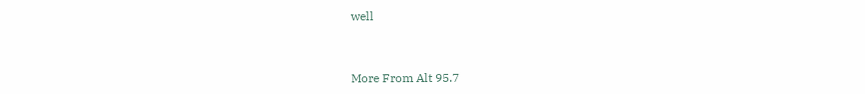well



More From Alt 95.7